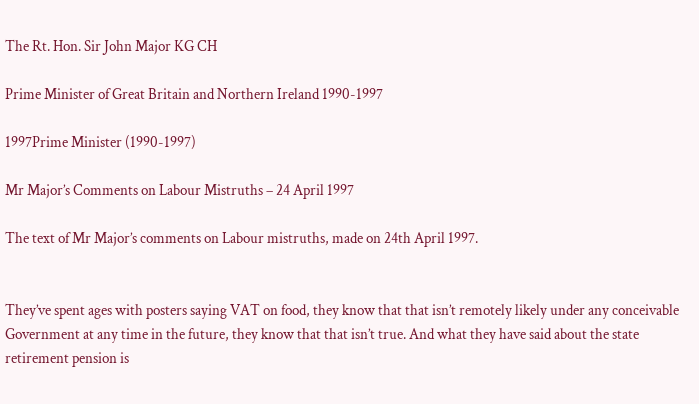The Rt. Hon. Sir John Major KG CH

Prime Minister of Great Britain and Northern Ireland 1990-1997

1997Prime Minister (1990-1997)

Mr Major’s Comments on Labour Mistruths – 24 April 1997

The text of Mr Major’s comments on Labour mistruths, made on 24th April 1997.


They’ve spent ages with posters saying VAT on food, they know that that isn’t remotely likely under any conceivable Government at any time in the future, they know that that isn’t true. And what they have said about the state retirement pension is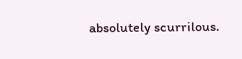absolutely scurrilous.